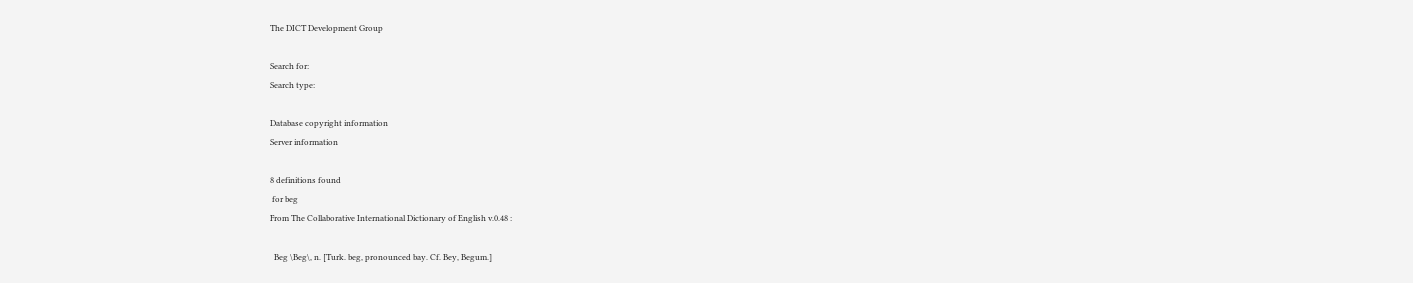The DICT Development Group

Search for:
Search type:

Database copyright information
Server information

8 definitions found
 for beg
From The Collaborative International Dictionary of English v.0.48 :

  Beg \Beg\, n. [Turk. beg, pronounced bay. Cf. Bey, Begum.]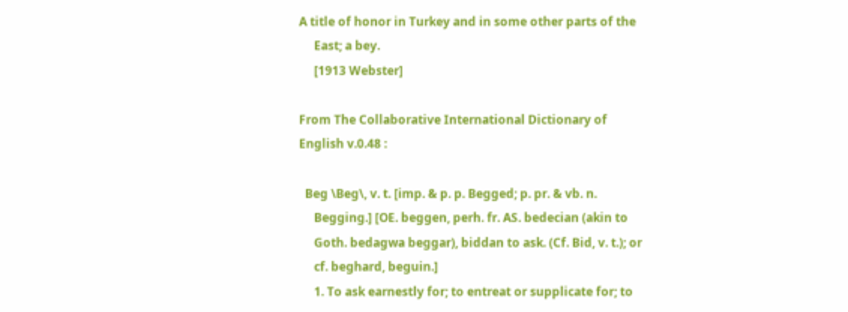A title of honor in Turkey and in some other parts of the
     East; a bey.
     [1913 Webster]

From The Collaborative International Dictionary of English v.0.48 :

  Beg \Beg\, v. t. [imp. & p. p. Begged; p. pr. & vb. n.
     Begging.] [OE. beggen, perh. fr. AS. bedecian (akin to
     Goth. bedagwa beggar), biddan to ask. (Cf. Bid, v. t.); or
     cf. beghard, beguin.]
     1. To ask earnestly for; to entreat or supplicate for; to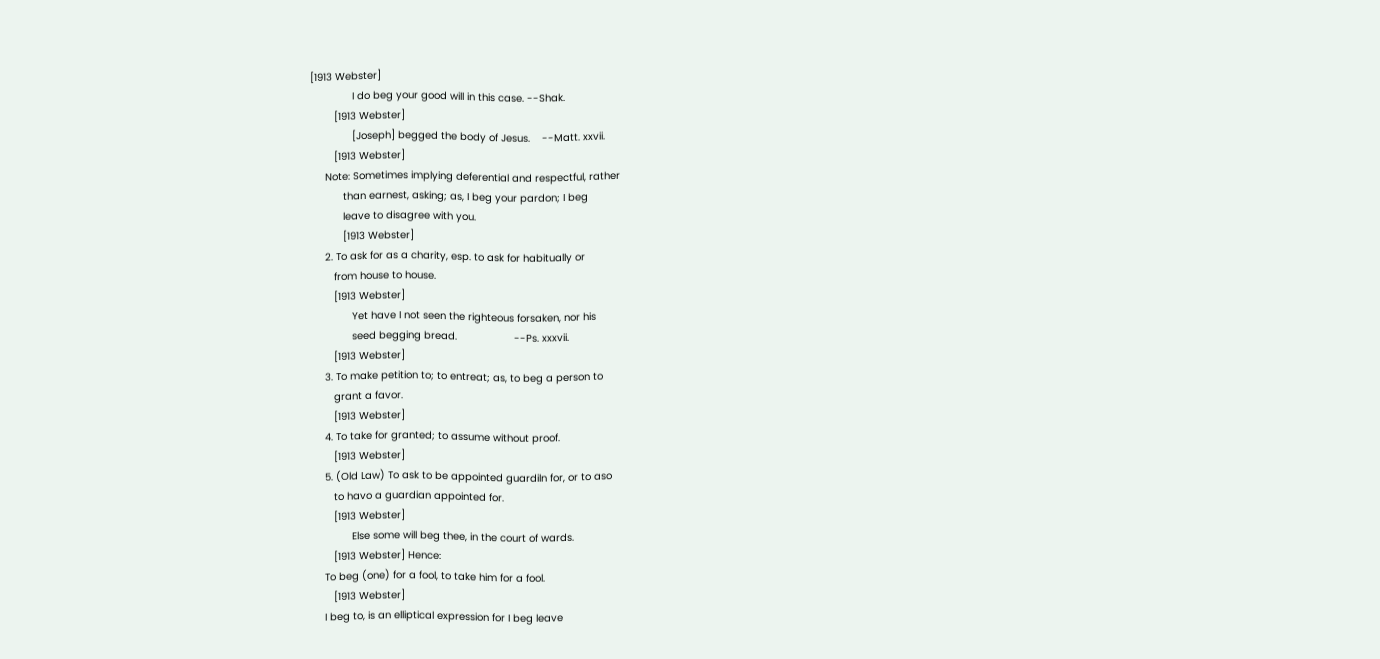[1913 Webster]
              I do beg your good will in this case. --Shak.
        [1913 Webster]
              [Joseph] begged the body of Jesus.    --Matt. xxvii.
        [1913 Webster]
     Note: Sometimes implying deferential and respectful, rather
           than earnest, asking; as, I beg your pardon; I beg
           leave to disagree with you.
           [1913 Webster]
     2. To ask for as a charity, esp. to ask for habitually or
        from house to house.
        [1913 Webster]
              Yet have I not seen the righteous forsaken, nor his
              seed begging bread.                   --Ps. xxxvii.
        [1913 Webster]
     3. To make petition to; to entreat; as, to beg a person to
        grant a favor.
        [1913 Webster]
     4. To take for granted; to assume without proof.
        [1913 Webster]
     5. (Old Law) To ask to be appointed guardiln for, or to aso
        to havo a guardian appointed for.
        [1913 Webster]
              Else some will beg thee, in the court of wards.
        [1913 Webster] Hence:
     To beg (one) for a fool, to take him for a fool.
        [1913 Webster]
     I beg to, is an elliptical expression for I beg leave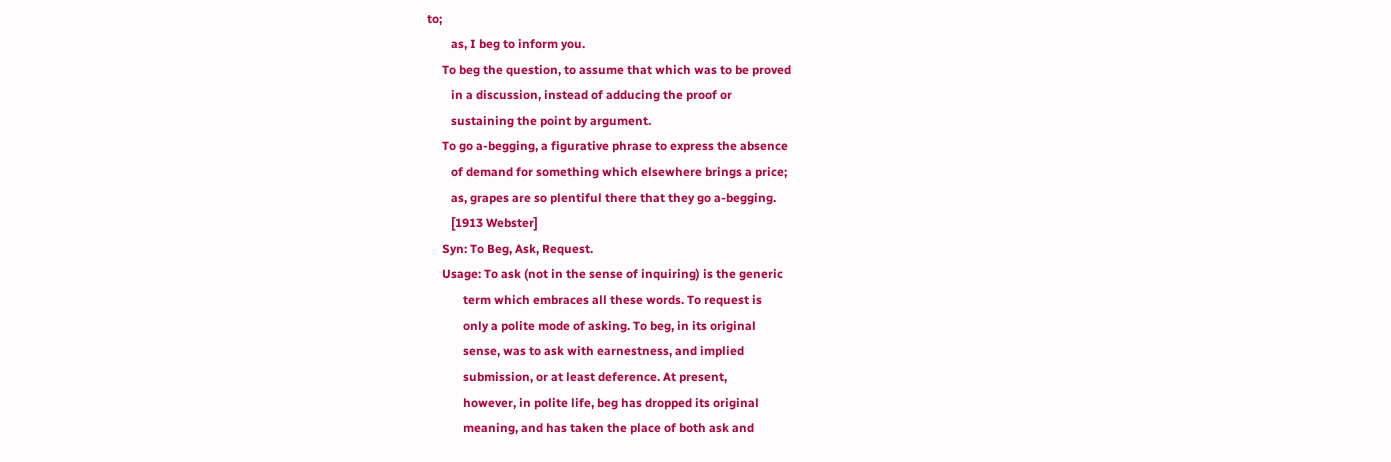to;
        as, I beg to inform you.
     To beg the question, to assume that which was to be proved
        in a discussion, instead of adducing the proof or
        sustaining the point by argument.
     To go a-begging, a figurative phrase to express the absence
        of demand for something which elsewhere brings a price;
        as, grapes are so plentiful there that they go a-begging.
        [1913 Webster]
     Syn: To Beg, Ask, Request.
     Usage: To ask (not in the sense of inquiring) is the generic
            term which embraces all these words. To request is
            only a polite mode of asking. To beg, in its original
            sense, was to ask with earnestness, and implied
            submission, or at least deference. At present,
            however, in polite life, beg has dropped its original
            meaning, and has taken the place of both ask and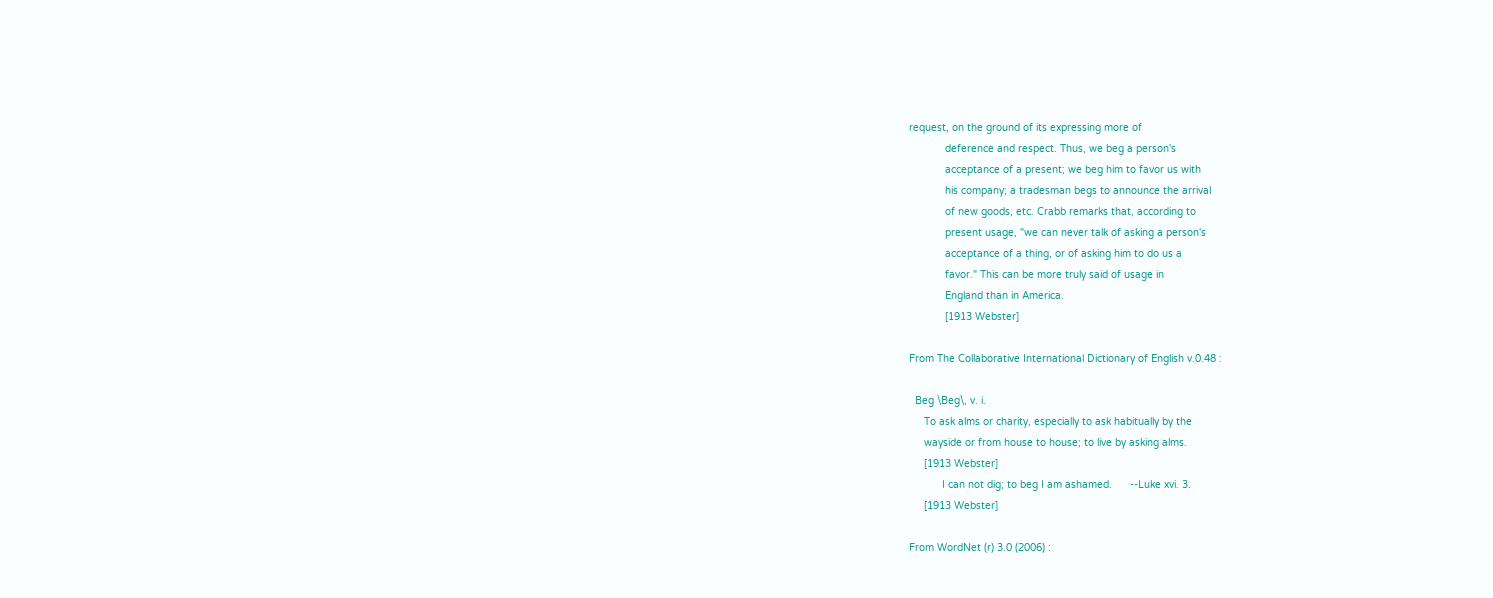request, on the ground of its expressing more of
            deference and respect. Thus, we beg a person's
            acceptance of a present; we beg him to favor us with
            his company; a tradesman begs to announce the arrival
            of new goods, etc. Crabb remarks that, according to
            present usage, "we can never talk of asking a person's
            acceptance of a thing, or of asking him to do us a
            favor." This can be more truly said of usage in
            England than in America.
            [1913 Webster]

From The Collaborative International Dictionary of English v.0.48 :

  Beg \Beg\, v. i.
     To ask alms or charity, especially to ask habitually by the
     wayside or from house to house; to live by asking alms.
     [1913 Webster]
           I can not dig; to beg I am ashamed.      --Luke xvi. 3.
     [1913 Webster]

From WordNet (r) 3.0 (2006) :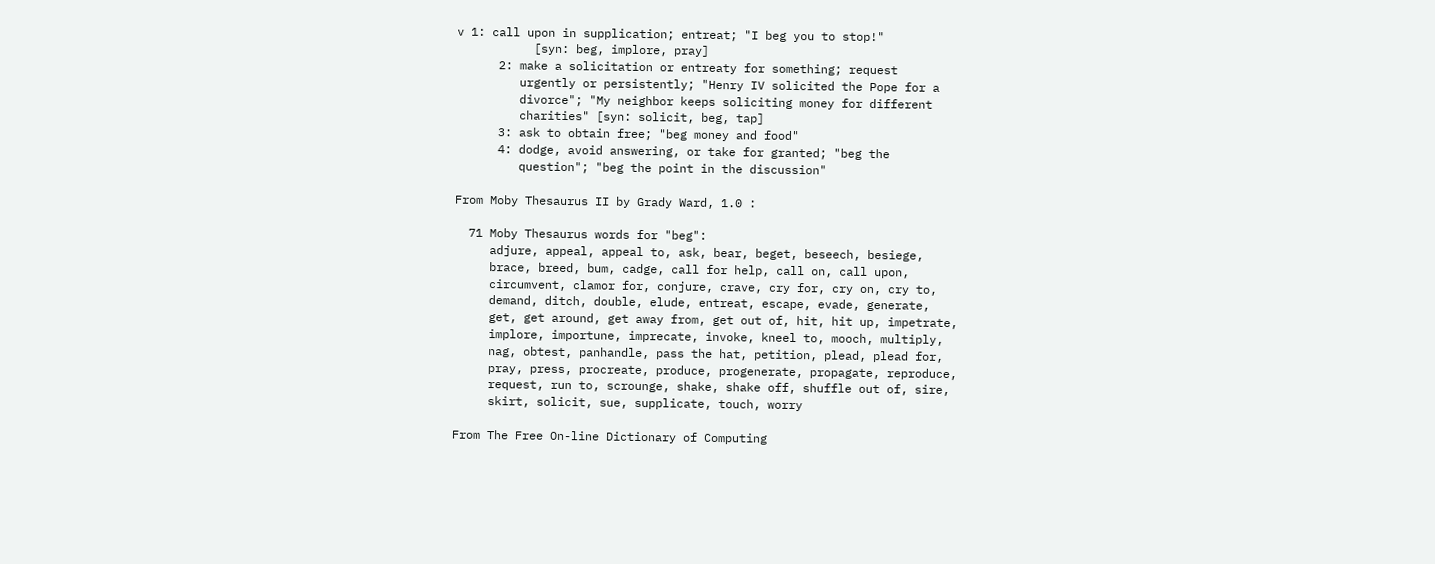v 1: call upon in supplication; entreat; "I beg you to stop!"
           [syn: beg, implore, pray]
      2: make a solicitation or entreaty for something; request
         urgently or persistently; "Henry IV solicited the Pope for a
         divorce"; "My neighbor keeps soliciting money for different
         charities" [syn: solicit, beg, tap]
      3: ask to obtain free; "beg money and food"
      4: dodge, avoid answering, or take for granted; "beg the
         question"; "beg the point in the discussion"

From Moby Thesaurus II by Grady Ward, 1.0 :

  71 Moby Thesaurus words for "beg":
     adjure, appeal, appeal to, ask, bear, beget, beseech, besiege,
     brace, breed, bum, cadge, call for help, call on, call upon,
     circumvent, clamor for, conjure, crave, cry for, cry on, cry to,
     demand, ditch, double, elude, entreat, escape, evade, generate,
     get, get around, get away from, get out of, hit, hit up, impetrate,
     implore, importune, imprecate, invoke, kneel to, mooch, multiply,
     nag, obtest, panhandle, pass the hat, petition, plead, plead for,
     pray, press, procreate, produce, progenerate, propagate, reproduce,
     request, run to, scrounge, shake, shake off, shuffle out of, sire,
     skirt, solicit, sue, supplicate, touch, worry

From The Free On-line Dictionary of Computing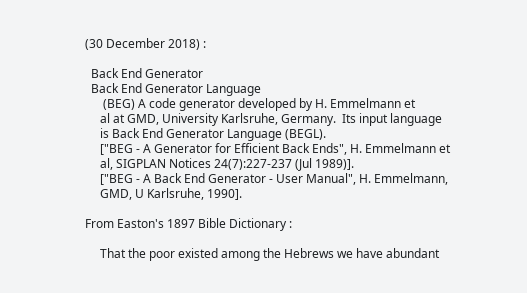(30 December 2018) :

  Back End Generator
  Back End Generator Language
      (BEG) A code generator developed by H. Emmelmann et
     al at GMD, University Karlsruhe, Germany.  Its input language
     is Back End Generator Language (BEGL).
     ["BEG - A Generator for Efficient Back Ends", H. Emmelmann et
     al, SIGPLAN Notices 24(7):227-237 (Jul 1989)].
     ["BEG - A Back End Generator - User Manual", H. Emmelmann,
     GMD, U Karlsruhe, 1990].

From Easton's 1897 Bible Dictionary :

     That the poor existed among the Hebrews we have abundant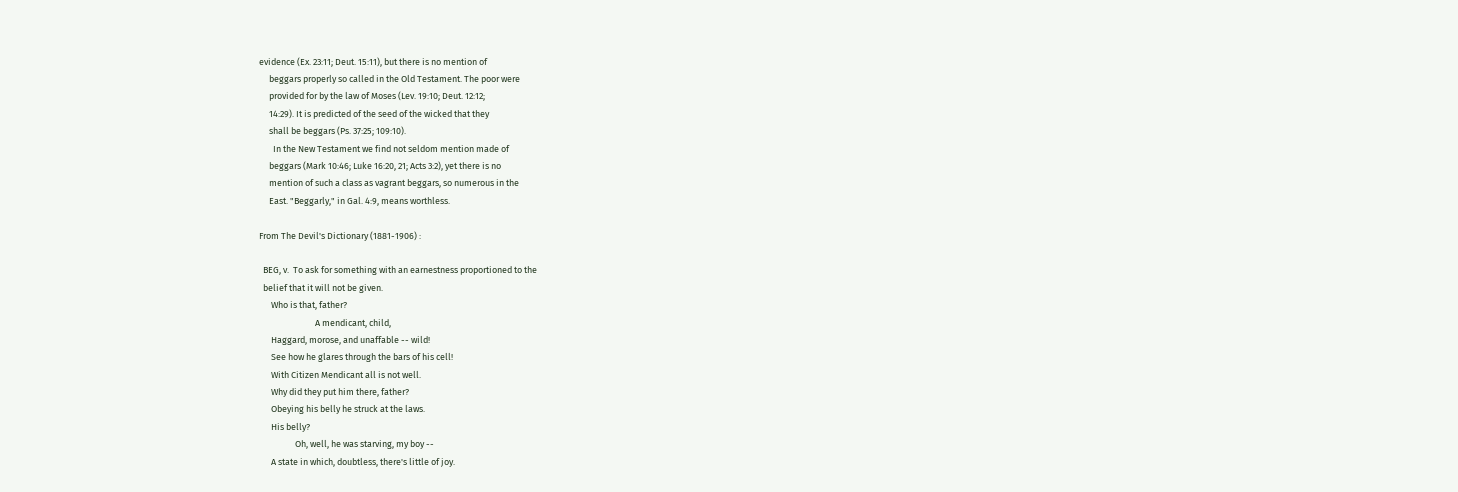evidence (Ex. 23:11; Deut. 15:11), but there is no mention of
     beggars properly so called in the Old Testament. The poor were
     provided for by the law of Moses (Lev. 19:10; Deut. 12:12;
     14:29). It is predicted of the seed of the wicked that they
     shall be beggars (Ps. 37:25; 109:10).
       In the New Testament we find not seldom mention made of
     beggars (Mark 10:46; Luke 16:20, 21; Acts 3:2), yet there is no
     mention of such a class as vagrant beggars, so numerous in the
     East. "Beggarly," in Gal. 4:9, means worthless.

From The Devil's Dictionary (1881-1906) :

  BEG, v.  To ask for something with an earnestness proportioned to the
  belief that it will not be given.
      Who is that, father?
                            A mendicant, child,
      Haggard, morose, and unaffable -- wild!
      See how he glares through the bars of his cell!
      With Citizen Mendicant all is not well.
      Why did they put him there, father?
      Obeying his belly he struck at the laws.
      His belly?
                  Oh, well, he was starving, my boy --
      A state in which, doubtless, there's little of joy.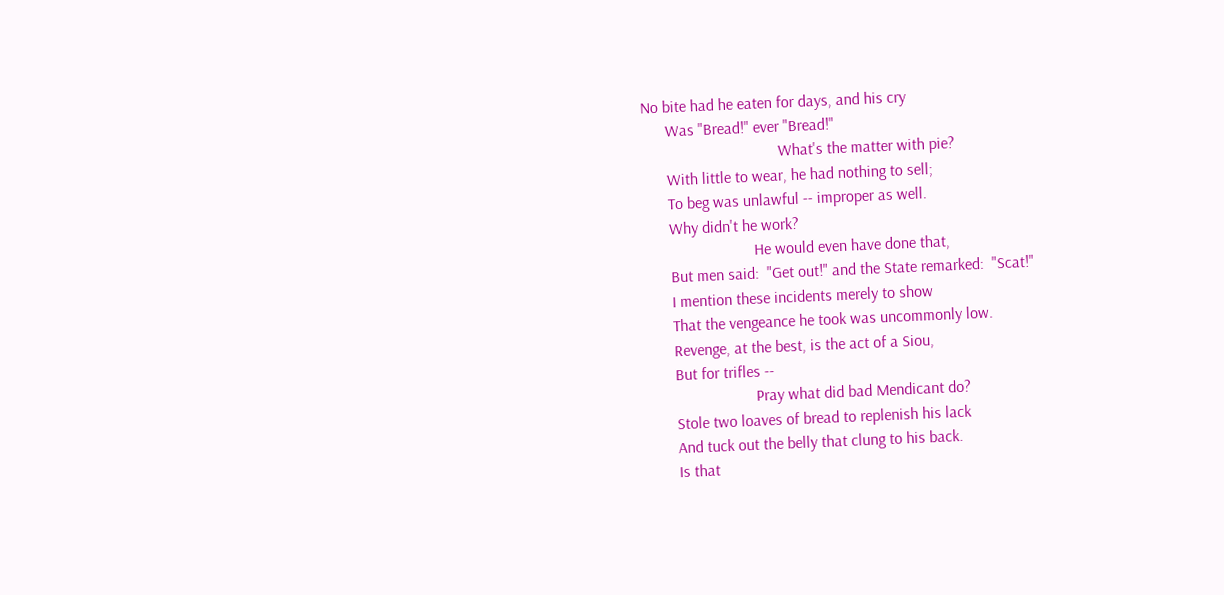No bite had he eaten for days, and his cry
      Was "Bread!" ever "Bread!"
                                  What's the matter with pie?
      With little to wear, he had nothing to sell;
      To beg was unlawful -- improper as well.
      Why didn't he work?
                           He would even have done that,
      But men said:  "Get out!" and the State remarked:  "Scat!"
      I mention these incidents merely to show
      That the vengeance he took was uncommonly low.
      Revenge, at the best, is the act of a Siou,
      But for trifles --
                          Pray what did bad Mendicant do?
      Stole two loaves of bread to replenish his lack
      And tuck out the belly that clung to his back.
      Is that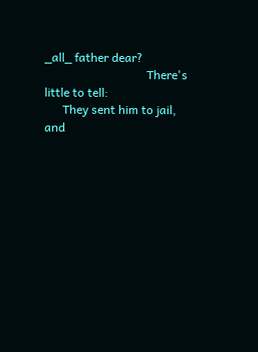_all_ father dear?
                                  There's little to tell:
      They sent him to jail, and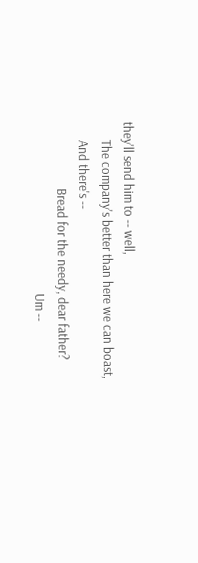they'll send him to -- well,
      The company's better than here we can boast,
      And there's --
                      Bread for the needy, dear father?
                                                         Um --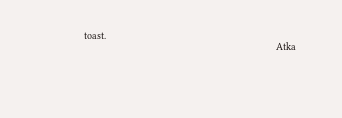toast.
                                                                Atka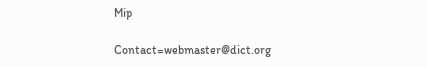Mip

Contact=webmaster@dict.org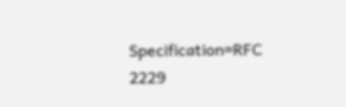Specification=RFC 2229